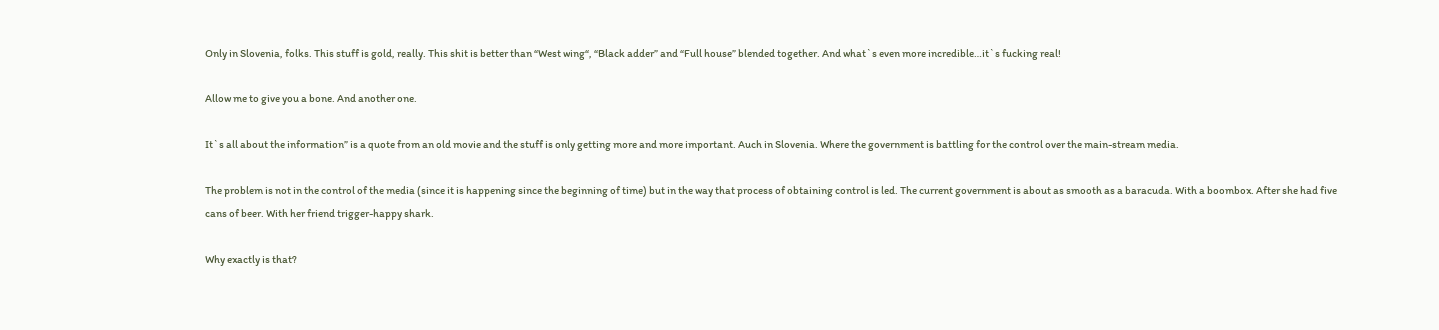Only in Slovenia, folks. This stuff is gold, really. This shit is better than “West wing“, “Black adder” and “Full house” blended together. And what`s even more incredible…it`s fucking real!

Allow me to give you a bone. And another one.

It`s all about the information” is a quote from an old movie and the stuff is only getting more and more important. Auch in Slovenia. Where the government is battling for the control over the main-stream media.

The problem is not in the control of the media (since it is happening since the beginning of time) but in the way that process of obtaining control is led. The current government is about as smooth as a baracuda. With a boombox. After she had five cans of beer. With her friend trigger-happy shark.

Why exactly is that?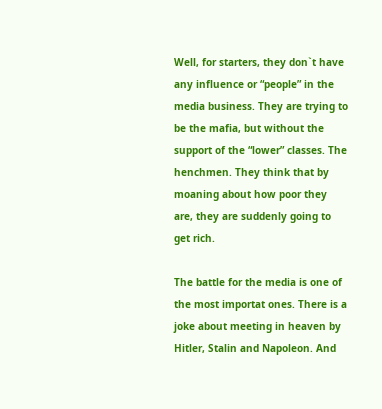Well, for starters, they don`t have any influence or “people” in the media business. They are trying to be the mafia, but without the support of the “lower” classes. The henchmen. They think that by moaning about how poor they are, they are suddenly going to get rich.

The battle for the media is one of the most importat ones. There is a joke about meeting in heaven by Hitler, Stalin and Napoleon. And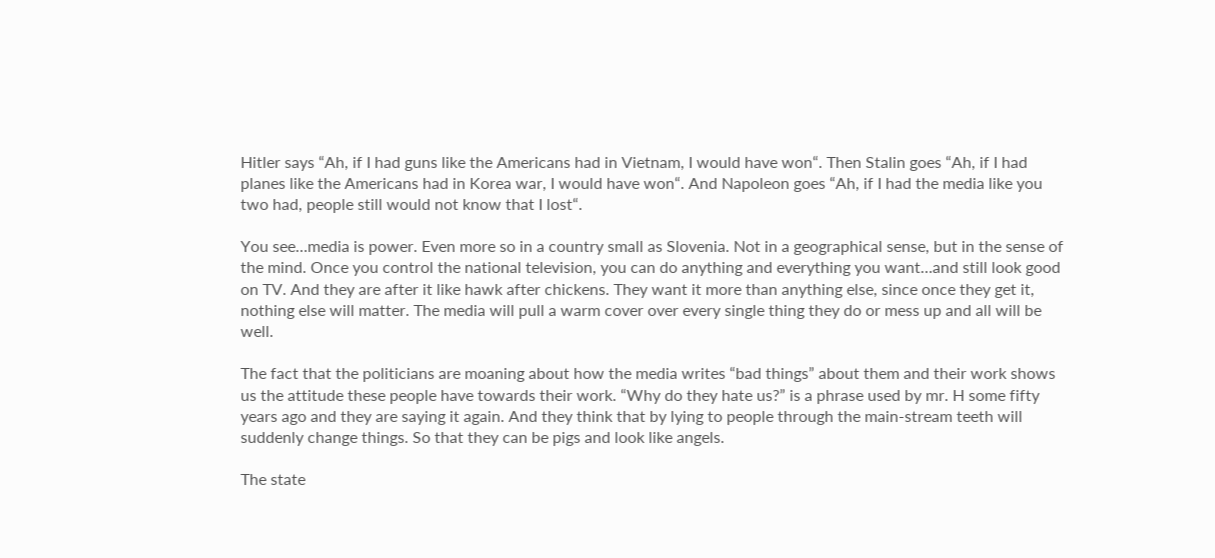Hitler says “Ah, if I had guns like the Americans had in Vietnam, I would have won“. Then Stalin goes “Ah, if I had planes like the Americans had in Korea war, I would have won“. And Napoleon goes “Ah, if I had the media like you two had, people still would not know that I lost“.

You see…media is power. Even more so in a country small as Slovenia. Not in a geographical sense, but in the sense of the mind. Once you control the national television, you can do anything and everything you want…and still look good on TV. And they are after it like hawk after chickens. They want it more than anything else, since once they get it, nothing else will matter. The media will pull a warm cover over every single thing they do or mess up and all will be well.

The fact that the politicians are moaning about how the media writes “bad things” about them and their work shows us the attitude these people have towards their work. “Why do they hate us?” is a phrase used by mr. H some fifty years ago and they are saying it again. And they think that by lying to people through the main-stream teeth will suddenly change things. So that they can be pigs and look like angels.

The state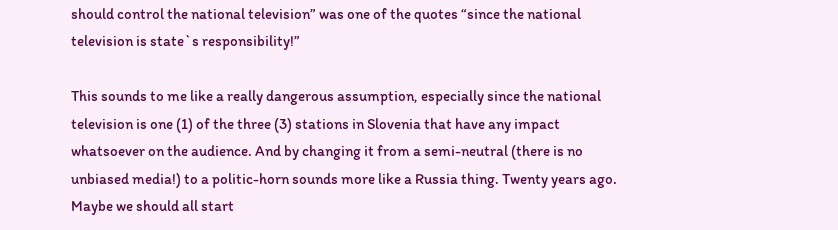should control the national television” was one of the quotes “since the national television is state`s responsibility!”

This sounds to me like a really dangerous assumption, especially since the national television is one (1) of the three (3) stations in Slovenia that have any impact whatsoever on the audience. And by changing it from a semi-neutral (there is no unbiased media!) to a politic-horn sounds more like a Russia thing. Twenty years ago. Maybe we should all start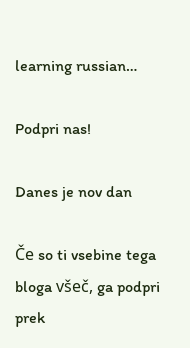learning russian…

Podpri nas!

Danes je nov dan

Če so ti vsebine tega bloga všeč, ga podpri prek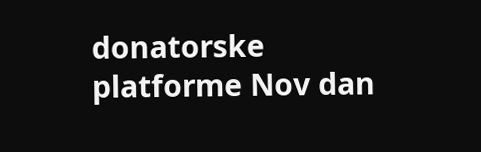donatorske platforme Nov dan